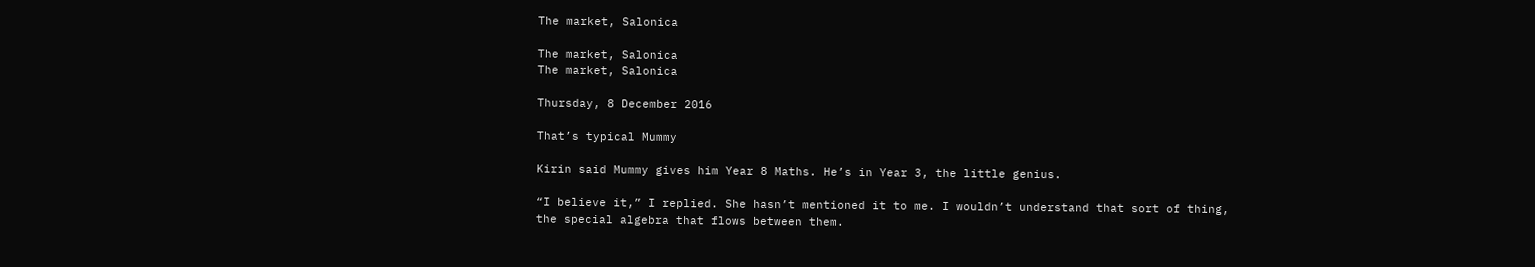The market, Salonica

The market, Salonica
The market, Salonica

Thursday, 8 December 2016

That’s typical Mummy

Kirin said Mummy gives him Year 8 Maths. He’s in Year 3, the little genius.

“I believe it,” I replied. She hasn’t mentioned it to me. I wouldn’t understand that sort of thing, the special algebra that flows between them.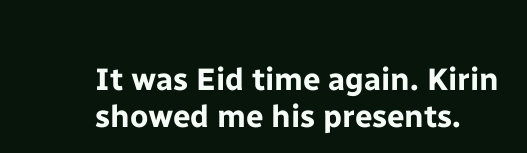It was Eid time again. Kirin showed me his presents.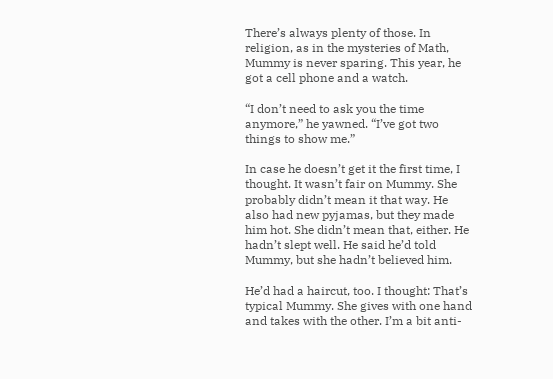There’s always plenty of those. In religion, as in the mysteries of Math, Mummy is never sparing. This year, he got a cell phone and a watch.

“I don’t need to ask you the time anymore,” he yawned. “I’ve got two things to show me.”

In case he doesn’t get it the first time, I thought. It wasn’t fair on Mummy. She probably didn’t mean it that way. He also had new pyjamas, but they made him hot. She didn’t mean that, either. He hadn’t slept well. He said he’d told Mummy, but she hadn’t believed him.

He’d had a haircut, too. I thought: That’s typical Mummy. She gives with one hand and takes with the other. I’m a bit anti-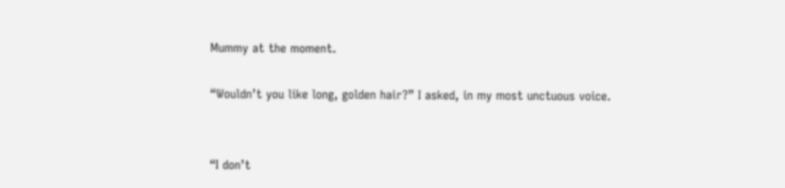Mummy at the moment.

“Wouldn’t you like long, golden hair?” I asked, in my most unctuous voice.


“I don’t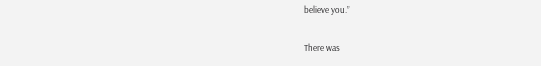believe you.”

There was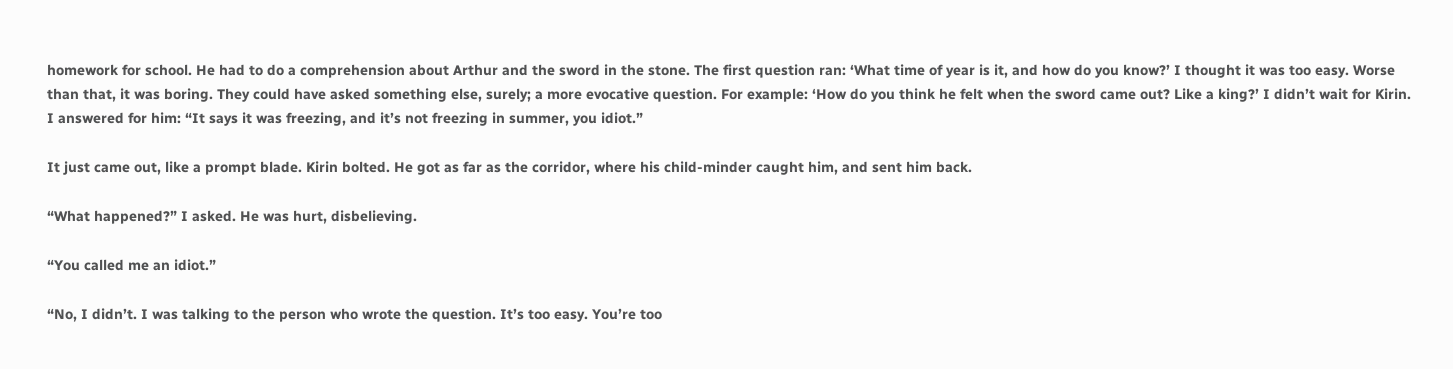homework for school. He had to do a comprehension about Arthur and the sword in the stone. The first question ran: ‘What time of year is it, and how do you know?’ I thought it was too easy. Worse than that, it was boring. They could have asked something else, surely; a more evocative question. For example: ‘How do you think he felt when the sword came out? Like a king?’ I didn’t wait for Kirin. I answered for him: “It says it was freezing, and it’s not freezing in summer, you idiot.”

It just came out, like a prompt blade. Kirin bolted. He got as far as the corridor, where his child-minder caught him, and sent him back.

“What happened?” I asked. He was hurt, disbelieving.

“You called me an idiot.”

“No, I didn’t. I was talking to the person who wrote the question. It’s too easy. You’re too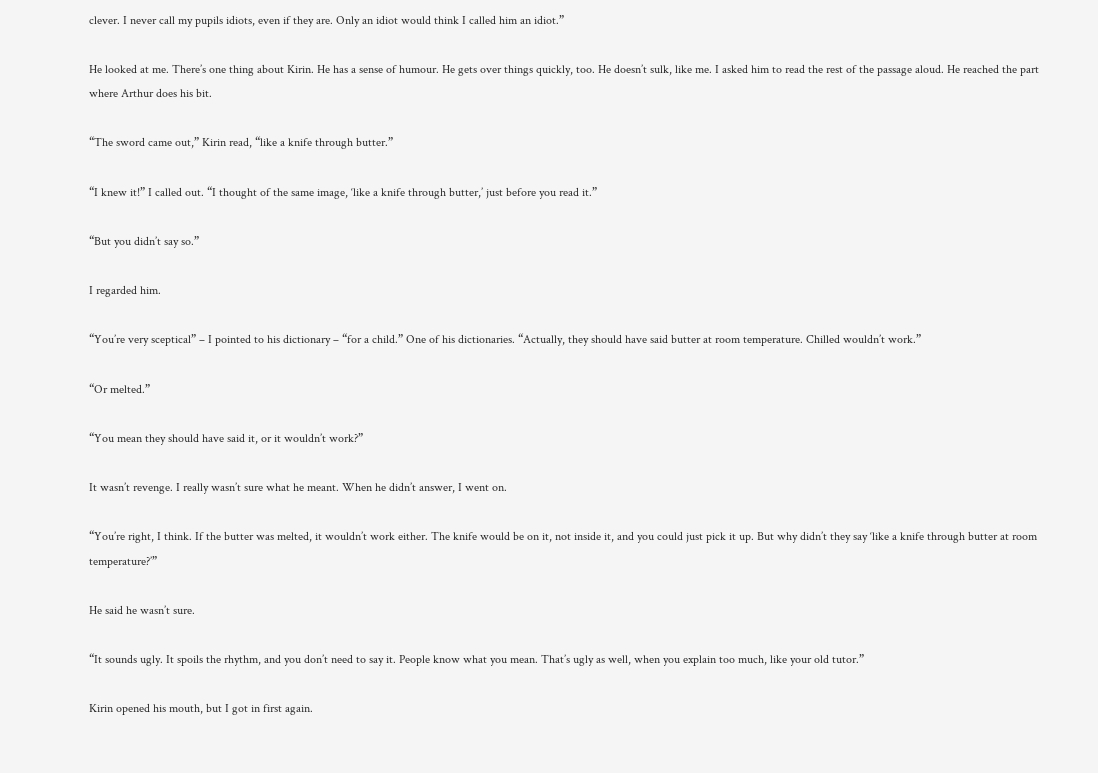clever. I never call my pupils idiots, even if they are. Only an idiot would think I called him an idiot.”

He looked at me. There’s one thing about Kirin. He has a sense of humour. He gets over things quickly, too. He doesn’t sulk, like me. I asked him to read the rest of the passage aloud. He reached the part where Arthur does his bit.

“The sword came out,” Kirin read, “like a knife through butter.”

“I knew it!” I called out. “I thought of the same image, ‘like a knife through butter,’ just before you read it.”

“But you didn’t say so.”

I regarded him.

“You’re very sceptical” – I pointed to his dictionary – “for a child.” One of his dictionaries. “Actually, they should have said butter at room temperature. Chilled wouldn’t work.”

“Or melted.”

“You mean they should have said it, or it wouldn’t work?”

It wasn’t revenge. I really wasn’t sure what he meant. When he didn’t answer, I went on.

“You’re right, I think. If the butter was melted, it wouldn’t work either. The knife would be on it, not inside it, and you could just pick it up. But why didn’t they say ‘like a knife through butter at room temperature?’”

He said he wasn’t sure.

“It sounds ugly. It spoils the rhythm, and you don’t need to say it. People know what you mean. That’s ugly as well, when you explain too much, like your old tutor.”

Kirin opened his mouth, but I got in first again.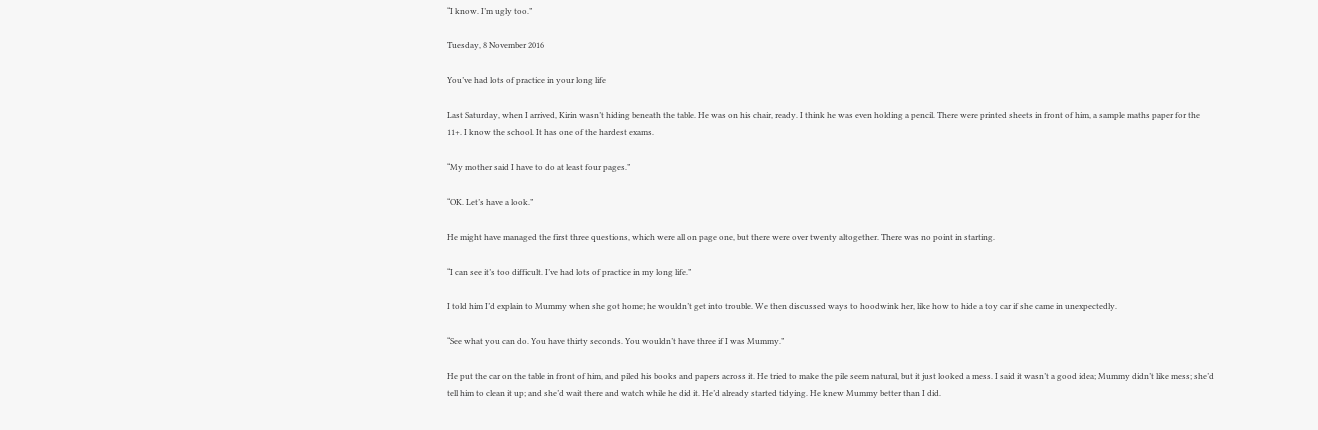“I know. I’m ugly too.”

Tuesday, 8 November 2016

You’ve had lots of practice in your long life

Last Saturday, when I arrived, Kirin wasn’t hiding beneath the table. He was on his chair, ready. I think he was even holding a pencil. There were printed sheets in front of him, a sample maths paper for the 11+. I know the school. It has one of the hardest exams.

“My mother said I have to do at least four pages.”

“OK. Let’s have a look.”

He might have managed the first three questions, which were all on page one, but there were over twenty altogether. There was no point in starting.

“I can see it’s too difficult. I’ve had lots of practice in my long life.”

I told him I’d explain to Mummy when she got home; he wouldn’t get into trouble. We then discussed ways to hoodwink her, like how to hide a toy car if she came in unexpectedly.

“See what you can do. You have thirty seconds. You wouldn’t have three if I was Mummy.”

He put the car on the table in front of him, and piled his books and papers across it. He tried to make the pile seem natural, but it just looked a mess. I said it wasn’t a good idea; Mummy didn’t like mess; she’d tell him to clean it up; and she’d wait there and watch while he did it. He’d already started tidying. He knew Mummy better than I did.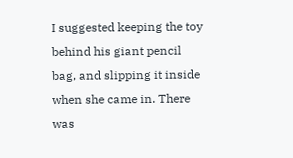I suggested keeping the toy behind his giant pencil bag, and slipping it inside when she came in. There was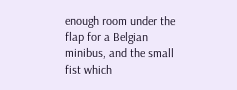enough room under the flap for a Belgian minibus, and the small fist which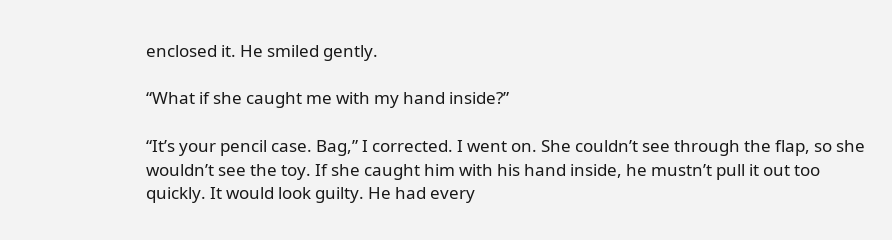enclosed it. He smiled gently.

“What if she caught me with my hand inside?”

“It’s your pencil case. Bag,” I corrected. I went on. She couldn’t see through the flap, so she wouldn’t see the toy. If she caught him with his hand inside, he mustn’t pull it out too quickly. It would look guilty. He had every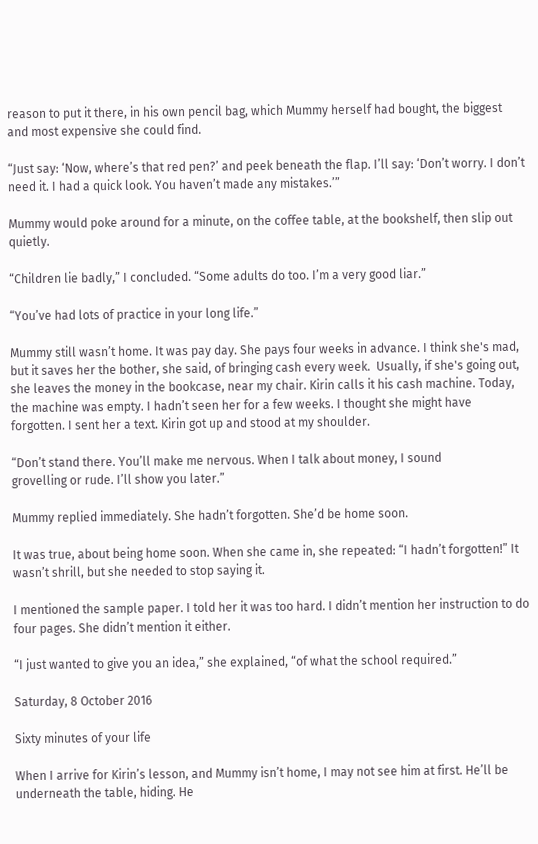reason to put it there, in his own pencil bag, which Mummy herself had bought, the biggest and most expensive she could find.

“Just say: ‘Now, where’s that red pen?’ and peek beneath the flap. I’ll say: ‘Don’t worry. I don’t need it. I had a quick look. You haven’t made any mistakes.’”

Mummy would poke around for a minute, on the coffee table, at the bookshelf, then slip out quietly.

“Children lie badly,” I concluded. “Some adults do too. I’m a very good liar.”

“You’ve had lots of practice in your long life.”

Mummy still wasn’t home. It was pay day. She pays four weeks in advance. I think she's mad, but it saves her the bother, she said, of bringing cash every week.  Usually, if she's going out, she leaves the money in the bookcase, near my chair. Kirin calls it his cash machine. Today, the machine was empty. I hadn’t seen her for a few weeks. I thought she might have forgotten. I sent her a text. Kirin got up and stood at my shoulder.

“Don’t stand there. You’ll make me nervous. When I talk about money, I sound
grovelling or rude. I’ll show you later.”

Mummy replied immediately. She hadn’t forgotten. She’d be home soon.

It was true, about being home soon. When she came in, she repeated: “I hadn’t forgotten!” It wasn’t shrill, but she needed to stop saying it.

I mentioned the sample paper. I told her it was too hard. I didn’t mention her instruction to do four pages. She didn’t mention it either.

“I just wanted to give you an idea,” she explained, “of what the school required.”

Saturday, 8 October 2016

Sixty minutes of your life

When I arrive for Kirin’s lesson, and Mummy isn’t home, I may not see him at first. He’ll be underneath the table, hiding. He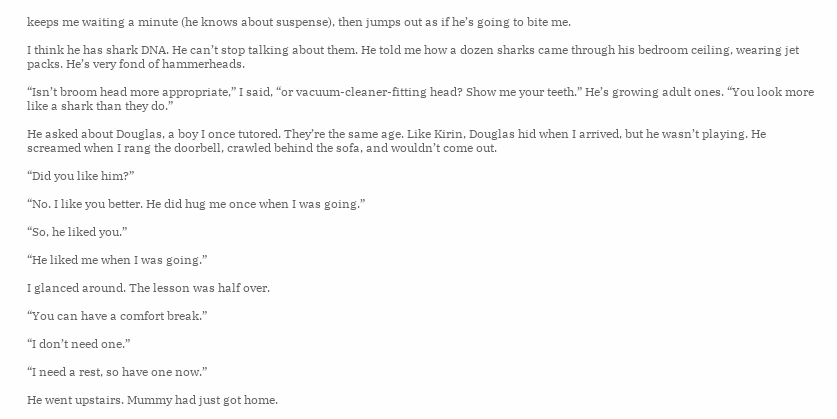keeps me waiting a minute (he knows about suspense), then jumps out as if he’s going to bite me.

I think he has shark DNA. He can’t stop talking about them. He told me how a dozen sharks came through his bedroom ceiling, wearing jet packs. He’s very fond of hammerheads.

“Isn’t broom head more appropriate,” I said, “or vacuum-cleaner-fitting head? Show me your teeth.” He’s growing adult ones. “You look more like a shark than they do.”

He asked about Douglas, a boy I once tutored. They’re the same age. Like Kirin, Douglas hid when I arrived, but he wasn’t playing. He screamed when I rang the doorbell, crawled behind the sofa, and wouldn’t come out.

“Did you like him?”

“No. I like you better. He did hug me once when I was going.”

“So, he liked you.”

“He liked me when I was going.”

I glanced around. The lesson was half over.

“You can have a comfort break.”

“I don’t need one.”

“I need a rest, so have one now.”

He went upstairs. Mummy had just got home.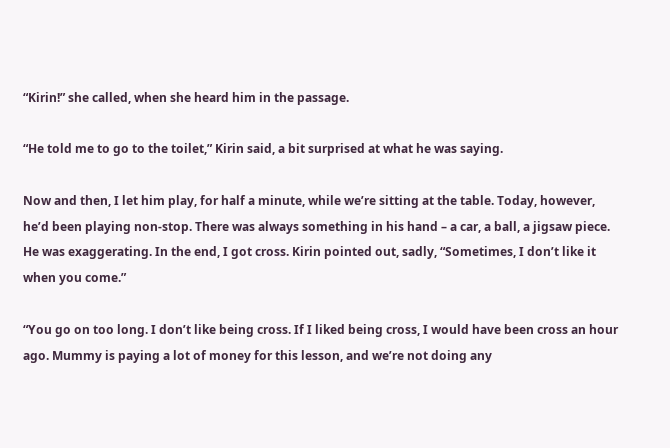“Kirin!” she called, when she heard him in the passage.

“He told me to go to the toilet,” Kirin said, a bit surprised at what he was saying.

Now and then, I let him play, for half a minute, while we’re sitting at the table. Today, however, he’d been playing non-stop. There was always something in his hand – a car, a ball, a jigsaw piece. He was exaggerating. In the end, I got cross. Kirin pointed out, sadly, “Sometimes, I don’t like it when you come.”

“You go on too long. I don’t like being cross. If I liked being cross, I would have been cross an hour ago. Mummy is paying a lot of money for this lesson, and we’re not doing any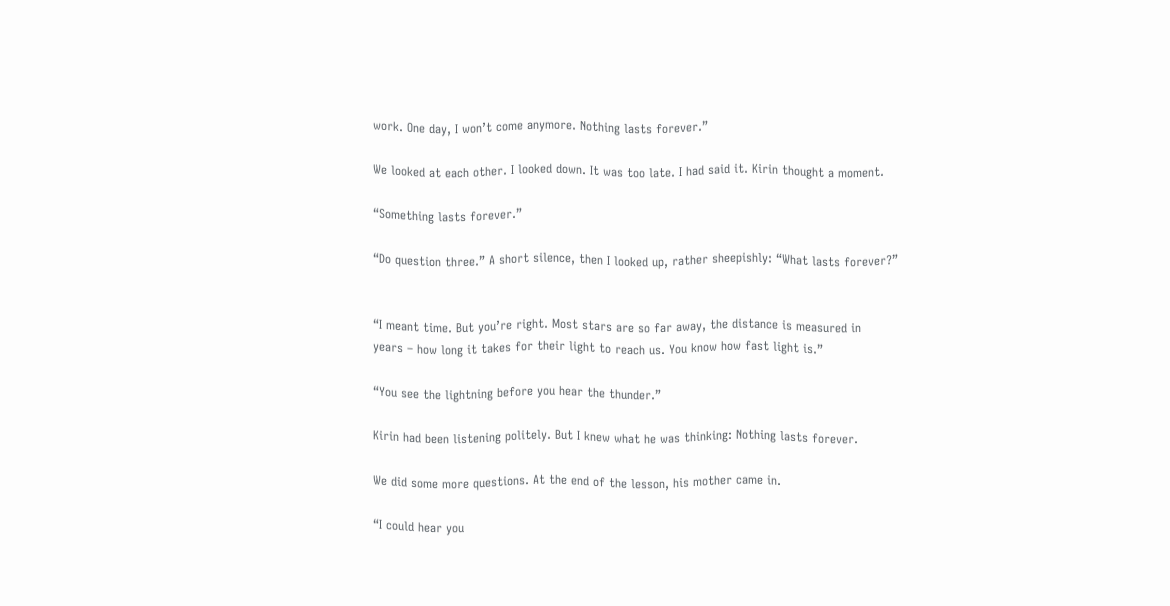work. One day, I won’t come anymore. Nothing lasts forever.”

We looked at each other. I looked down. It was too late. I had said it. Kirin thought a moment.

“Something lasts forever.”

“Do question three.” A short silence, then I looked up, rather sheepishly: “What lasts forever?”


“I meant time. But you’re right. Most stars are so far away, the distance is measured in
years – how long it takes for their light to reach us. You know how fast light is.”

“You see the lightning before you hear the thunder.”

Kirin had been listening politely. But I knew what he was thinking: Nothing lasts forever.

We did some more questions. At the end of the lesson, his mother came in.

“I could hear you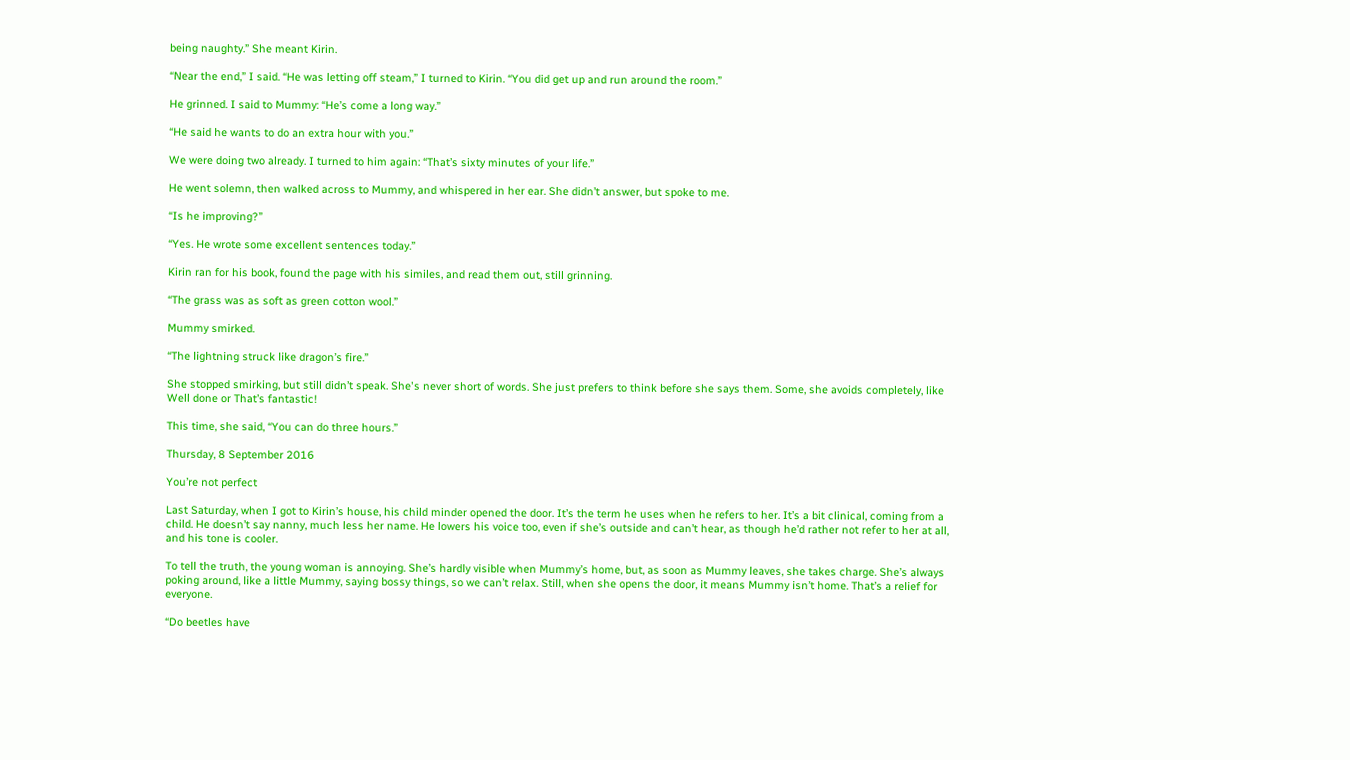being naughty.” She meant Kirin.

“Near the end,” I said. “He was letting off steam,” I turned to Kirin. “You did get up and run around the room.”

He grinned. I said to Mummy: “He’s come a long way.”

“He said he wants to do an extra hour with you.”

We were doing two already. I turned to him again: “That’s sixty minutes of your life.”

He went solemn, then walked across to Mummy, and whispered in her ear. She didn’t answer, but spoke to me.

“Is he improving?”

“Yes. He wrote some excellent sentences today.”

Kirin ran for his book, found the page with his similes, and read them out, still grinning.

“The grass was as soft as green cotton wool.”

Mummy smirked.

“The lightning struck like dragon’s fire.”

She stopped smirking, but still didn’t speak. She's never short of words. She just prefers to think before she says them. Some, she avoids completely, like Well done or That’s fantastic!

This time, she said, “You can do three hours.”

Thursday, 8 September 2016

You’re not perfect

Last Saturday, when I got to Kirin’s house, his child minder opened the door. It’s the term he uses when he refers to her. It’s a bit clinical, coming from a child. He doesn’t say nanny, much less her name. He lowers his voice too, even if she’s outside and can’t hear, as though he’d rather not refer to her at all, and his tone is cooler.

To tell the truth, the young woman is annoying. She’s hardly visible when Mummy’s home, but, as soon as Mummy leaves, she takes charge. She’s always poking around, like a little Mummy, saying bossy things, so we can’t relax. Still, when she opens the door, it means Mummy isn’t home. That’s a relief for everyone.

“Do beetles have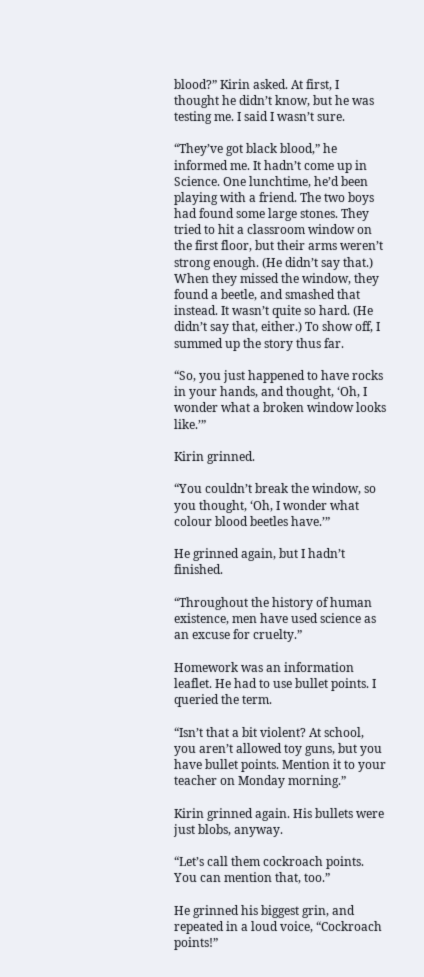blood?” Kirin asked. At first, I thought he didn’t know, but he was testing me. I said I wasn’t sure.

“They’ve got black blood,” he informed me. It hadn’t come up in Science. One lunchtime, he’d been playing with a friend. The two boys had found some large stones. They tried to hit a classroom window on the first floor, but their arms weren’t strong enough. (He didn’t say that.) When they missed the window, they found a beetle, and smashed that instead. It wasn’t quite so hard. (He didn’t say that, either.) To show off, I summed up the story thus far.

“So, you just happened to have rocks in your hands, and thought, ‘Oh, I wonder what a broken window looks like.’”

Kirin grinned.

“You couldn’t break the window, so you thought, ‘Oh, I wonder what colour blood beetles have.’”

He grinned again, but I hadn’t finished.

“Throughout the history of human existence, men have used science as an excuse for cruelty.”

Homework was an information leaflet. He had to use bullet points. I queried the term.

“Isn’t that a bit violent? At school, you aren’t allowed toy guns, but you have bullet points. Mention it to your teacher on Monday morning.”

Kirin grinned again. His bullets were just blobs, anyway.

“Let’s call them cockroach points. You can mention that, too.”

He grinned his biggest grin, and repeated in a loud voice, “Cockroach points!”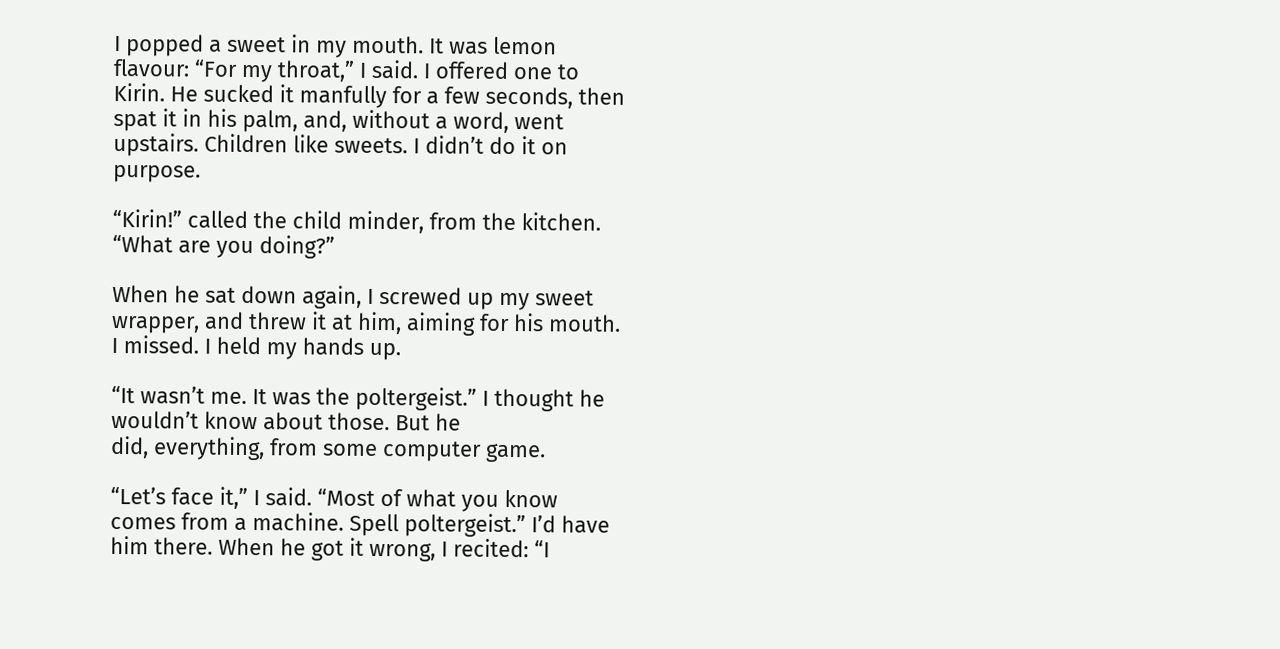I popped a sweet in my mouth. It was lemon flavour: “For my throat,” I said. I offered one to Kirin. He sucked it manfully for a few seconds, then spat it in his palm, and, without a word, went upstairs. Children like sweets. I didn’t do it on purpose.

“Kirin!” called the child minder, from the kitchen. “What are you doing?”

When he sat down again, I screwed up my sweet wrapper, and threw it at him, aiming for his mouth. I missed. I held my hands up.

“It wasn’t me. It was the poltergeist.” I thought he wouldn’t know about those. But he
did, everything, from some computer game.

“Let’s face it,” I said. “Most of what you know comes from a machine. Spell poltergeist.” I’d have him there. When he got it wrong, I recited: “I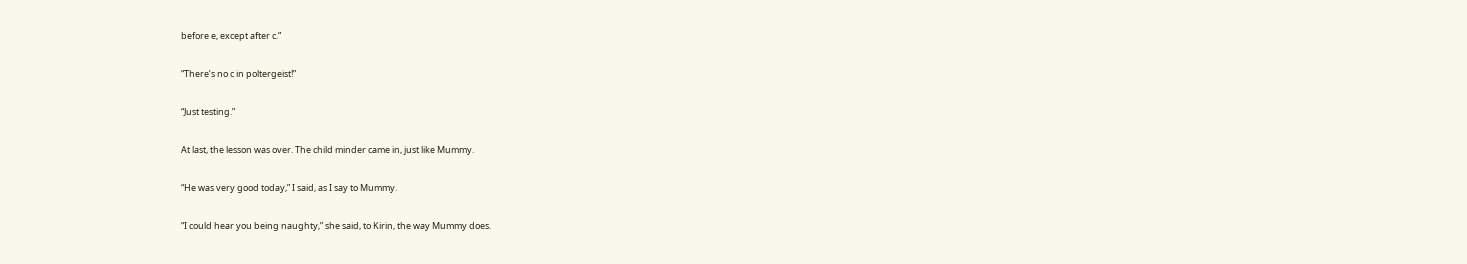before e, except after c.”

“There’s no c in poltergeist!”

“Just testing.”

At last, the lesson was over. The child minder came in, just like Mummy.

“He was very good today,” I said, as I say to Mummy.

“I could hear you being naughty,” she said, to Kirin, the way Mummy does.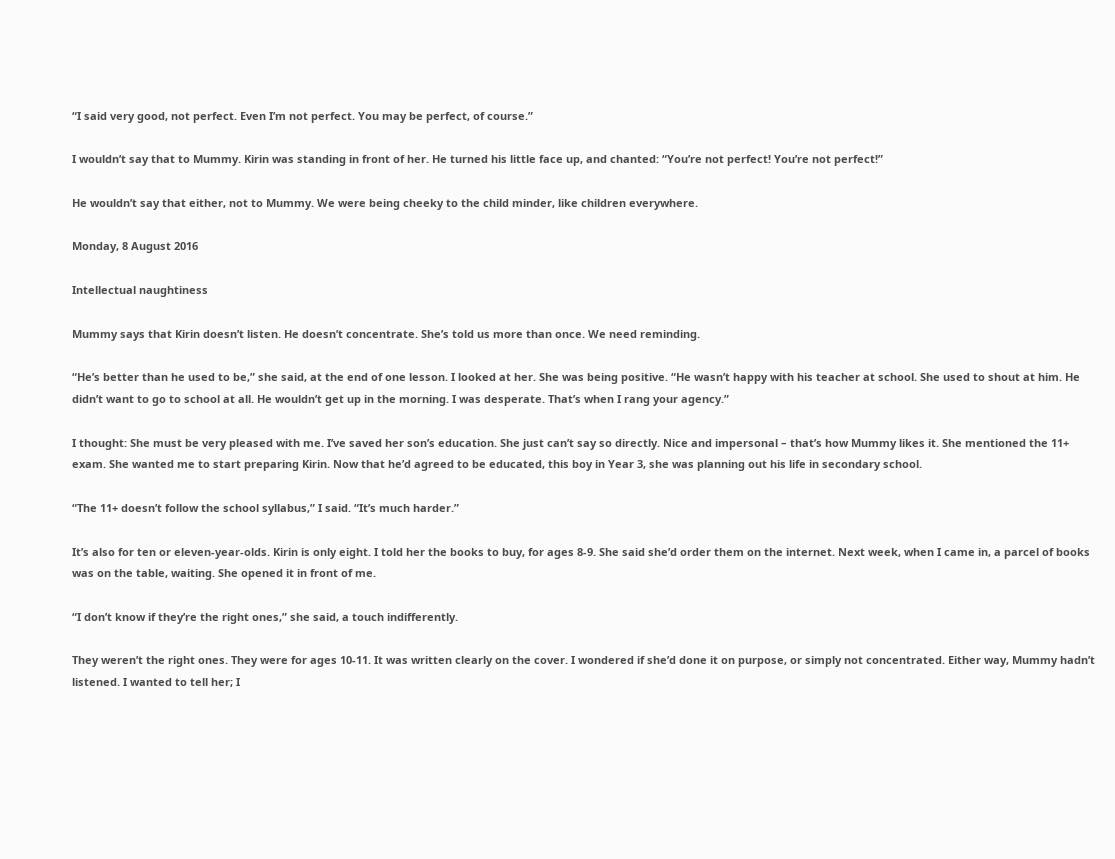“I said very good, not perfect. Even I’m not perfect. You may be perfect, of course.”

I wouldn’t say that to Mummy. Kirin was standing in front of her. He turned his little face up, and chanted: “You’re not perfect! You’re not perfect!”

He wouldn’t say that either, not to Mummy. We were being cheeky to the child minder, like children everywhere.

Monday, 8 August 2016

Intellectual naughtiness

Mummy says that Kirin doesn’t listen. He doesn’t concentrate. She’s told us more than once. We need reminding.

“He’s better than he used to be,” she said, at the end of one lesson. I looked at her. She was being positive. “He wasn’t happy with his teacher at school. She used to shout at him. He didn’t want to go to school at all. He wouldn’t get up in the morning. I was desperate. That’s when I rang your agency.”

I thought: She must be very pleased with me. I’ve saved her son’s education. She just can’t say so directly. Nice and impersonal – that’s how Mummy likes it. She mentioned the 11+ exam. She wanted me to start preparing Kirin. Now that he’d agreed to be educated, this boy in Year 3, she was planning out his life in secondary school.

“The 11+ doesn’t follow the school syllabus,” I said. “It’s much harder.”

It’s also for ten or eleven-year-olds. Kirin is only eight. I told her the books to buy, for ages 8-9. She said she’d order them on the internet. Next week, when I came in, a parcel of books was on the table, waiting. She opened it in front of me.

“I don’t know if they’re the right ones,” she said, a touch indifferently.

They weren’t the right ones. They were for ages 10-11. It was written clearly on the cover. I wondered if she’d done it on purpose, or simply not concentrated. Either way, Mummy hadn’t listened. I wanted to tell her; I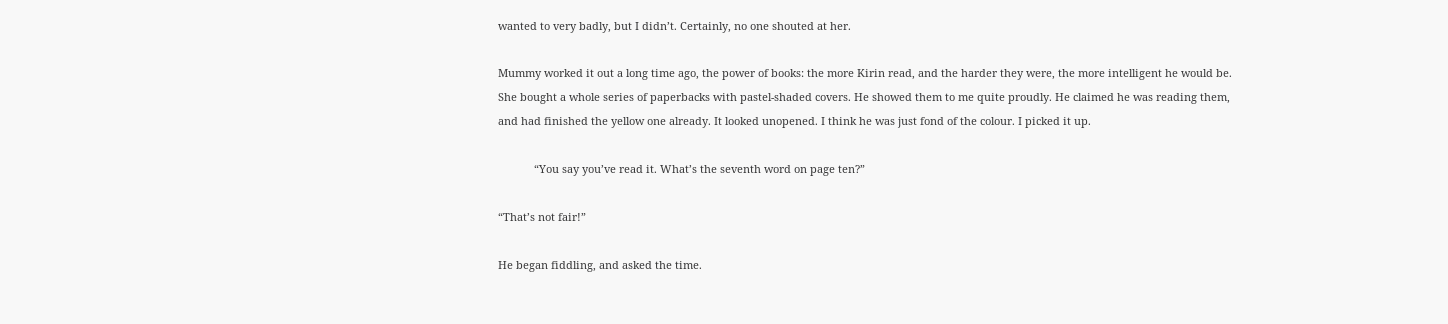wanted to very badly, but I didn’t. Certainly, no one shouted at her.

Mummy worked it out a long time ago, the power of books: the more Kirin read, and the harder they were, the more intelligent he would be. She bought a whole series of paperbacks with pastel-shaded covers. He showed them to me quite proudly. He claimed he was reading them, and had finished the yellow one already. It looked unopened. I think he was just fond of the colour. I picked it up.

            “You say you’ve read it. What’s the seventh word on page ten?”

“That’s not fair!”

He began fiddling, and asked the time.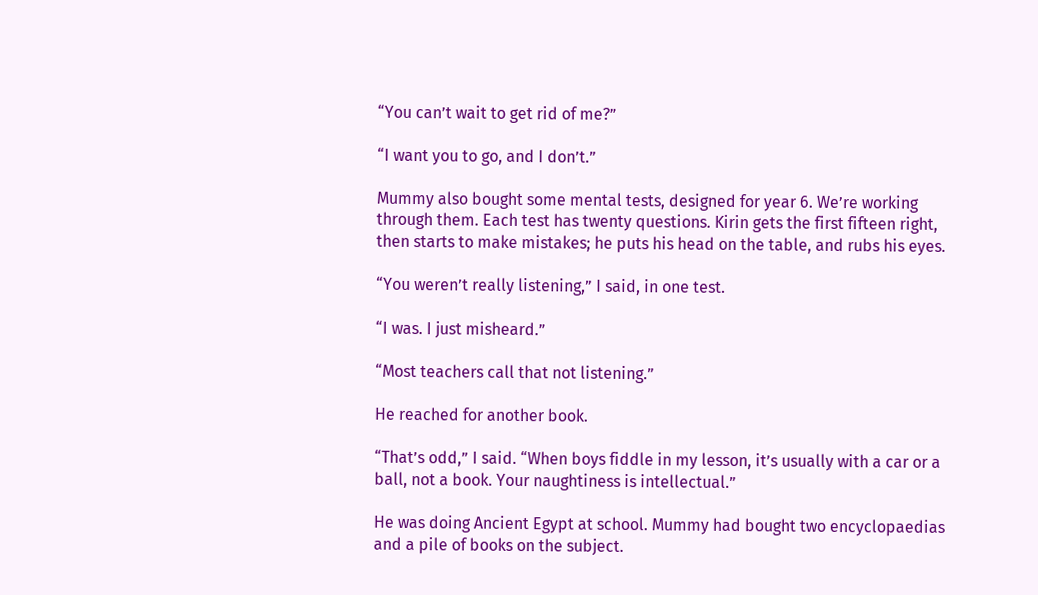“You can’t wait to get rid of me?”

“I want you to go, and I don’t.”

Mummy also bought some mental tests, designed for year 6. We’re working through them. Each test has twenty questions. Kirin gets the first fifteen right, then starts to make mistakes; he puts his head on the table, and rubs his eyes.

“You weren’t really listening,” I said, in one test.

“I was. I just misheard.”

“Most teachers call that not listening.”

He reached for another book.

“That’s odd,” I said. “When boys fiddle in my lesson, it’s usually with a car or a ball, not a book. Your naughtiness is intellectual.”

He was doing Ancient Egypt at school. Mummy had bought two encyclopaedias and a pile of books on the subject.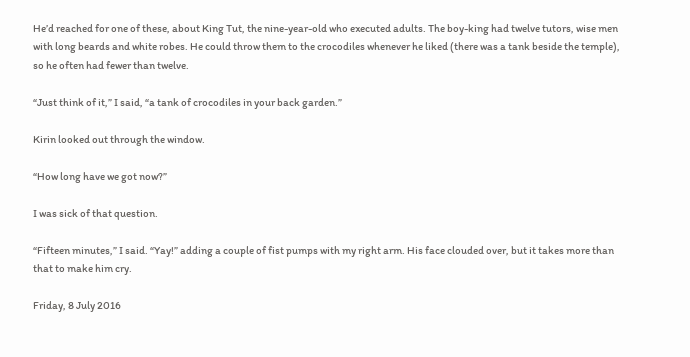He’d reached for one of these, about King Tut, the nine-year-old who executed adults. The boy-king had twelve tutors, wise men with long beards and white robes. He could throw them to the crocodiles whenever he liked (there was a tank beside the temple), so he often had fewer than twelve.

“Just think of it,” I said, “a tank of crocodiles in your back garden.”

Kirin looked out through the window.

“How long have we got now?”

I was sick of that question.

“Fifteen minutes,” I said. “Yay!” adding a couple of fist pumps with my right arm. His face clouded over, but it takes more than that to make him cry.

Friday, 8 July 2016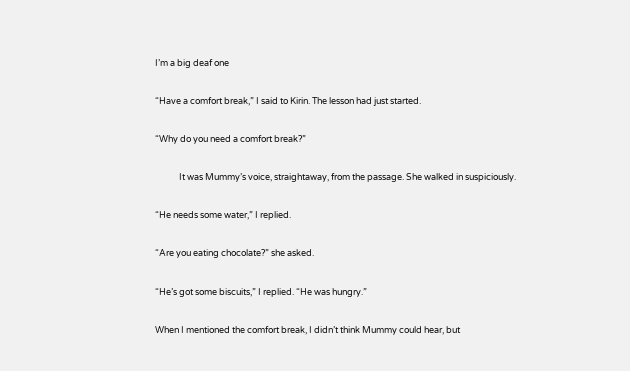I’m a big deaf one

“Have a comfort break,” I said to Kirin. The lesson had just started.

“Why do you need a comfort break?”

            It was Mummy’s voice, straightaway, from the passage. She walked in suspiciously.

“He needs some water,” I replied.

“Are you eating chocolate?” she asked.

“He’s got some biscuits,” I replied. “He was hungry.”

When I mentioned the comfort break, I didn’t think Mummy could hear, but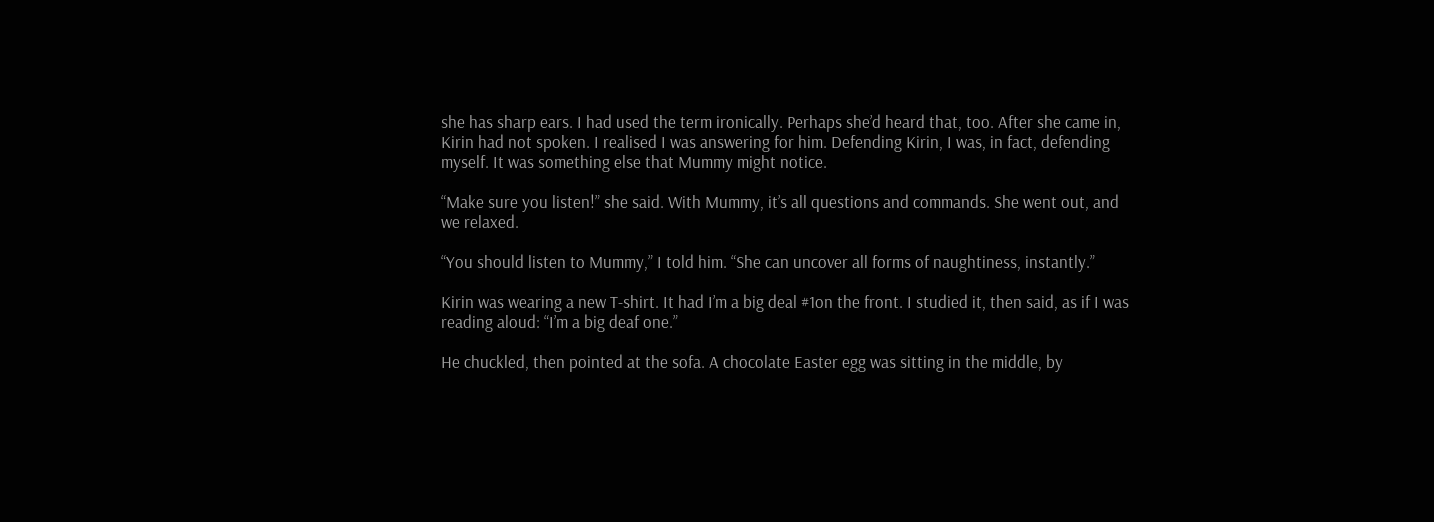she has sharp ears. I had used the term ironically. Perhaps she’d heard that, too. After she came in, Kirin had not spoken. I realised I was answering for him. Defending Kirin, I was, in fact, defending myself. It was something else that Mummy might notice.

“Make sure you listen!” she said. With Mummy, it’s all questions and commands. She went out, and we relaxed.

“You should listen to Mummy,” I told him. “She can uncover all forms of naughtiness, instantly.”

Kirin was wearing a new T-shirt. It had I’m a big deal #1on the front. I studied it, then said, as if I was reading aloud: “I’m a big deaf one.”

He chuckled, then pointed at the sofa. A chocolate Easter egg was sitting in the middle, by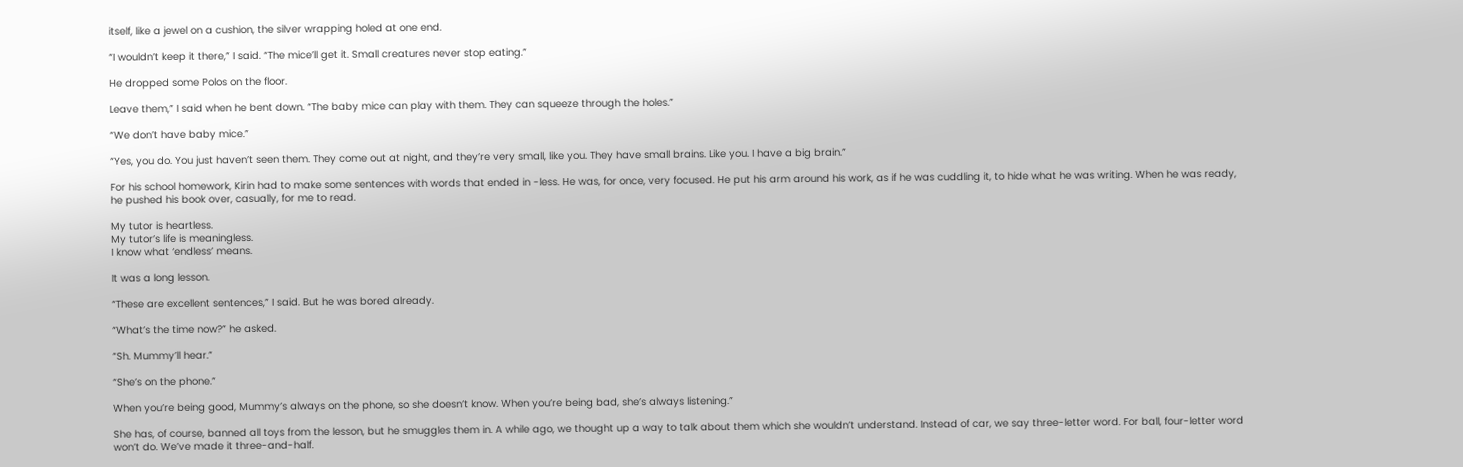itself, like a jewel on a cushion, the silver wrapping holed at one end.

“I wouldn’t keep it there,” I said. “The mice’ll get it. Small creatures never stop eating.”

He dropped some Polos on the floor.

Leave them,” I said when he bent down. “The baby mice can play with them. They can squeeze through the holes.”

“We don’t have baby mice.”

“Yes, you do. You just haven’t seen them. They come out at night, and they’re very small, like you. They have small brains. Like you. I have a big brain.”

For his school homework, Kirin had to make some sentences with words that ended in -less. He was, for once, very focused. He put his arm around his work, as if he was cuddling it, to hide what he was writing. When he was ready, he pushed his book over, casually, for me to read.

My tutor is heartless.
My tutor’s life is meaningless.
I know what ‘endless’ means.

It was a long lesson.

“These are excellent sentences,” I said. But he was bored already.

“What’s the time now?” he asked.

“Sh. Mummy’ll hear.”

“She’s on the phone.”

When you’re being good, Mummy’s always on the phone, so she doesn’t know. When you’re being bad, she’s always listening.”

She has, of course, banned all toys from the lesson, but he smuggles them in. A while ago, we thought up a way to talk about them which she wouldn’t understand. Instead of car, we say three-letter word. For ball, four-letter word won’t do. We’ve made it three-and-half.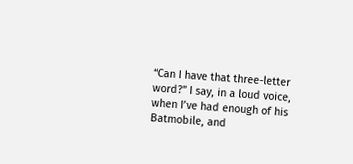“Can I have that three-letter word?” I say, in a loud voice, when I’ve had enough of his Batmobile, and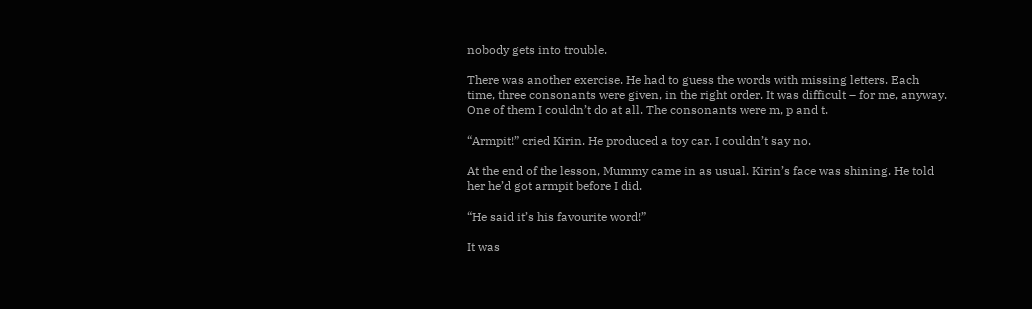nobody gets into trouble.

There was another exercise. He had to guess the words with missing letters. Each time, three consonants were given, in the right order. It was difficult – for me, anyway. One of them I couldn’t do at all. The consonants were m, p and t.

“Armpit!” cried Kirin. He produced a toy car. I couldn’t say no.

At the end of the lesson, Mummy came in as usual. Kirin’s face was shining. He told her he’d got armpit before I did.

“He said it’s his favourite word!”

It was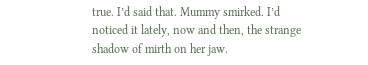true. I’d said that. Mummy smirked. I’d noticed it lately, now and then, the strange shadow of mirth on her jaw.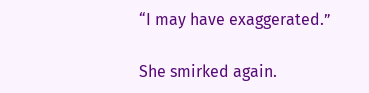“I may have exaggerated.”

She smirked again.